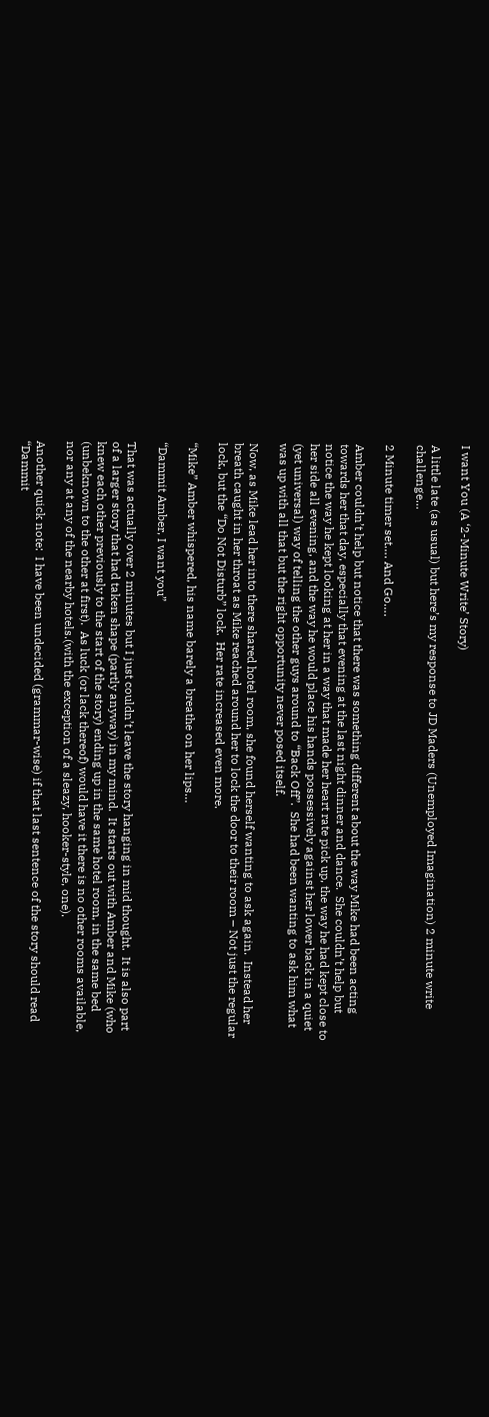I want You (A ‘2-Minute Write’ Story)

A little late (as usual) but here’s my response to JD Maders (Unemployed Imagination) 2 minute write challenge…

2 Minute timer set…. And Go….

Amber couldn’t help but notice that there was something different about the way Mike had been acting towards her that day, especially that evening at the last night dinner and dance.  She couldn’t help but notice the way he kept looking at her in a way that made her heart rate pick up, the way he had kept close to her side all evening, and the way he would place his hands possessively against her lower back in a quiet (yet universal) way of telling the other guys around to “Back Off”.  She had been wanting to ask him what was up with all that but the right opportunity never posed itself.

Now, as Mike lead her into there shared hotel room, she found herself wanting to ask again.  Instead her breath caught in her throat as Mike reached around her to lock the door to their room – Not just the regular lock, but the “Do Not Disturb” lock.  Her rate increased even more.

“Mike” Amber whispered, his name barely a breathe on her lips…

“Dammit Amber, I want you”

That was actually over 2 minutes but I just couldn’t leave the story hanging in mid thought.  It is also part of a larger story that had taken shape (partly anyway) in my mind.  It starts out with Amber and Mike (who knew each other previously to the start of the story) ending up in the same hotel room, in the same bed (unbeknown to the other at first).  As luck (or lack thereof) would have it there is no other rooms available, nor any at any of the nearby hotels.(with the exception of a sleazy, hooker-style, one).

Another quick note:  I have been undecided (grammar-wise) if that last sentence of the story should read “Dammit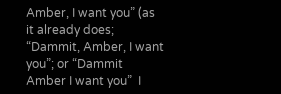Amber, I want you” (as it already does; “Dammit, Amber, I want you”; or “Dammit Amber I want you”  I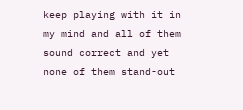keep playing with it in my mind and all of them sound correct and yet none of them stand-out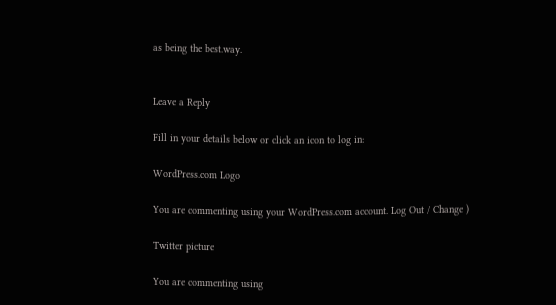as being the best.way.


Leave a Reply

Fill in your details below or click an icon to log in:

WordPress.com Logo

You are commenting using your WordPress.com account. Log Out / Change )

Twitter picture

You are commenting using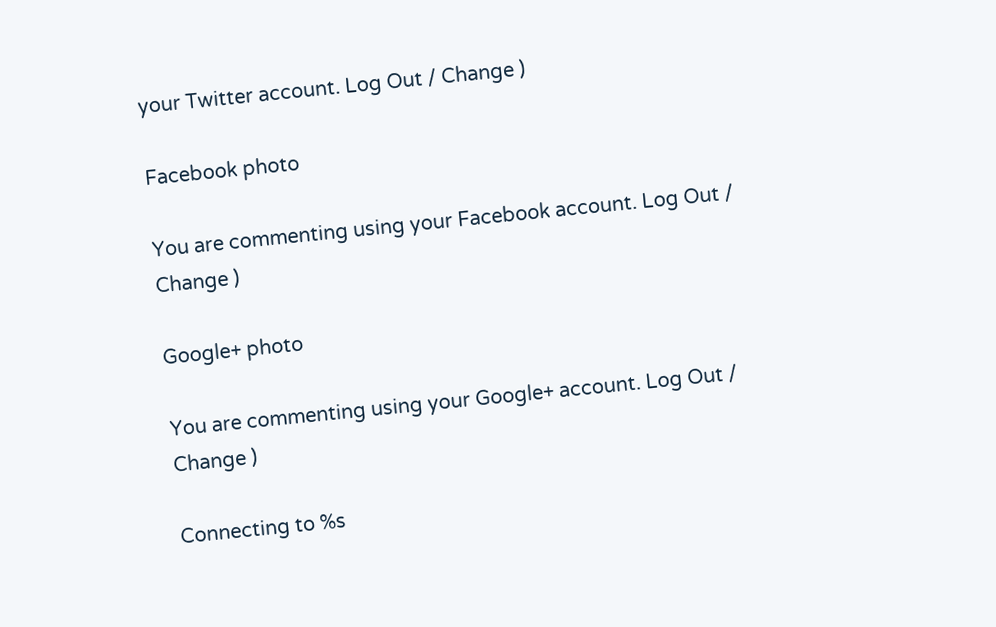your Twitter account. Log Out / Change )

Facebook photo

You are commenting using your Facebook account. Log Out / Change )

Google+ photo

You are commenting using your Google+ account. Log Out / Change )

Connecting to %s